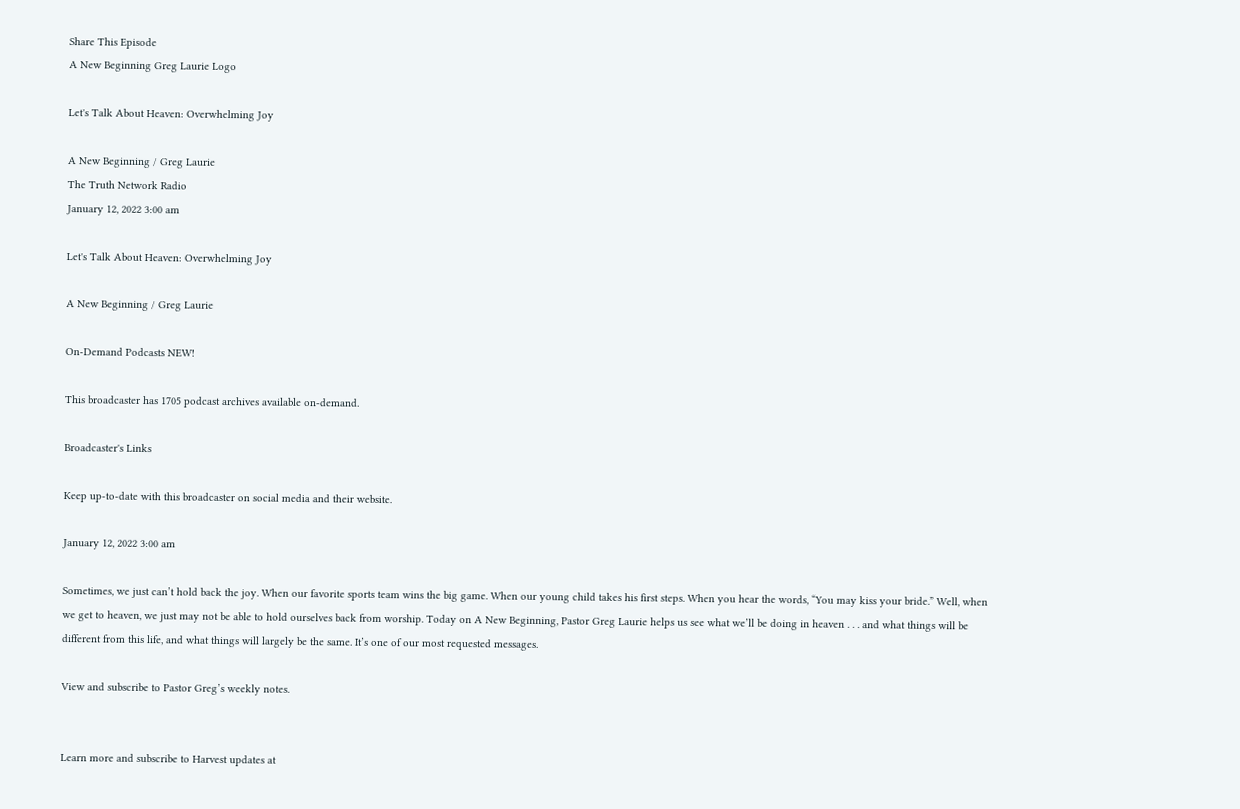Share This Episode
A New Beginning Greg Laurie Logo

Let's Talk About Heaven: Overwhelming Joy

A New Beginning / Greg Laurie
The Truth Network Radio
January 12, 2022 3:00 am

Let's Talk About Heaven: Overwhelming Joy

A New Beginning / Greg Laurie

On-Demand Podcasts NEW!

This broadcaster has 1705 podcast archives available on-demand.

Broadcaster's Links

Keep up-to-date with this broadcaster on social media and their website.

January 12, 2022 3:00 am

Sometimes, we just can’t hold back the joy. When our favorite sports team wins the big game. When our young child takes his first steps. When you hear the words, “You may kiss your bride.” Well, when we get to heaven, we just may not be able to hold ourselves back from worship. Today on A New Beginning, Pastor Greg Laurie helps us see what we’ll be doing in heaven . . . and what things will be different from this life, and what things will largely be the same. It’s one of our most requested messages.

View and subscribe to Pastor Greg’s weekly notes.


Learn more and subscribe to Harvest updates at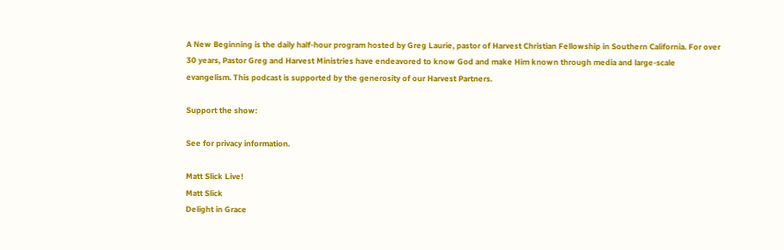A New Beginning is the daily half-hour program hosted by Greg Laurie, pastor of Harvest Christian Fellowship in Southern California. For over 30 years, Pastor Greg and Harvest Ministries have endeavored to know God and make Him known through media and large-scale evangelism. This podcast is supported by the generosity of our Harvest Partners.

Support the show:

See for privacy information.

Matt Slick Live!
Matt Slick
Delight in Grace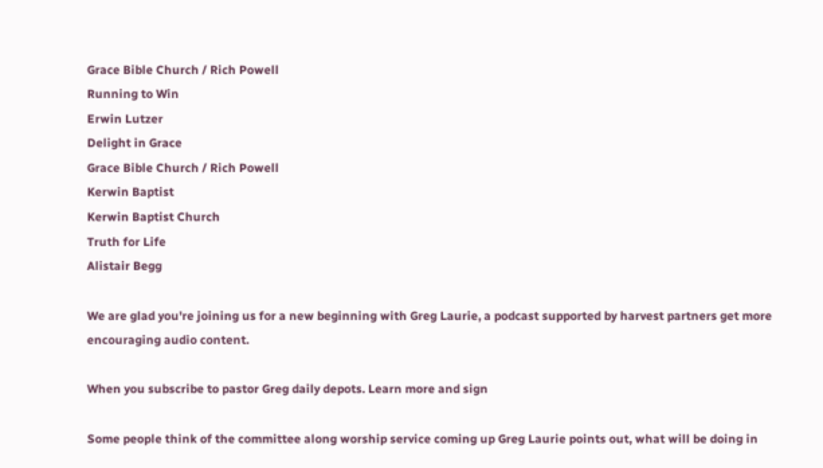Grace Bible Church / Rich Powell
Running to Win
Erwin Lutzer
Delight in Grace
Grace Bible Church / Rich Powell
Kerwin Baptist
Kerwin Baptist Church
Truth for Life
Alistair Begg

We are glad you're joining us for a new beginning with Greg Laurie, a podcast supported by harvest partners get more encouraging audio content.

When you subscribe to pastor Greg daily depots. Learn more and sign

Some people think of the committee along worship service coming up Greg Laurie points out, what will be doing in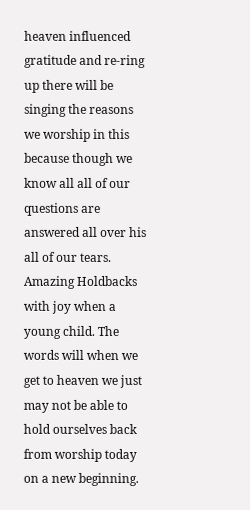heaven influenced gratitude and re-ring up there will be singing the reasons we worship in this because though we know all all of our questions are answered all over his all of our tears. Amazing Holdbacks with joy when a young child. The words will when we get to heaven we just may not be able to hold ourselves back from worship today on a new beginning.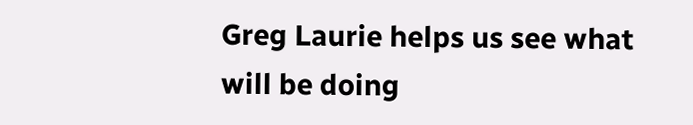Greg Laurie helps us see what will be doing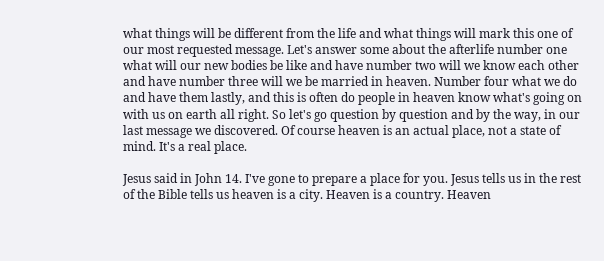what things will be different from the life and what things will mark this one of our most requested message. Let's answer some about the afterlife number one what will our new bodies be like and have number two will we know each other and have number three will we be married in heaven. Number four what we do and have them lastly, and this is often do people in heaven know what's going on with us on earth all right. So let's go question by question and by the way, in our last message we discovered. Of course heaven is an actual place, not a state of mind. It's a real place.

Jesus said in John 14. I've gone to prepare a place for you. Jesus tells us in the rest of the Bible tells us heaven is a city. Heaven is a country. Heaven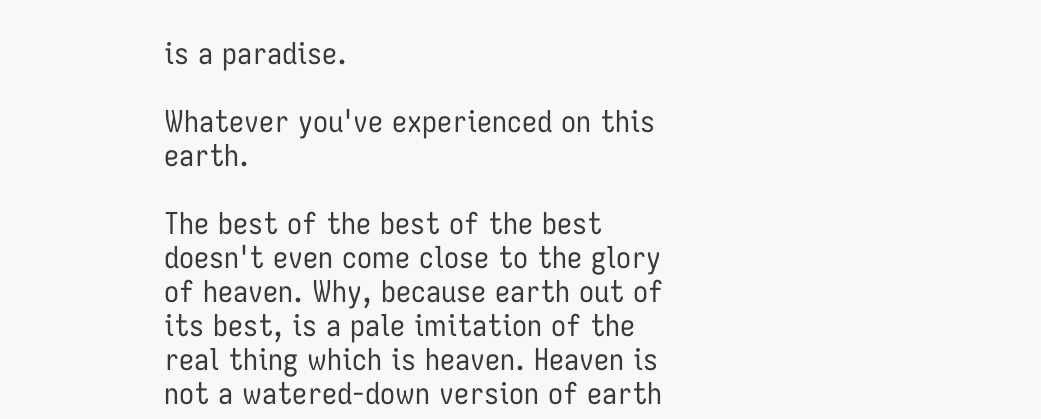is a paradise.

Whatever you've experienced on this earth.

The best of the best of the best doesn't even come close to the glory of heaven. Why, because earth out of its best, is a pale imitation of the real thing which is heaven. Heaven is not a watered-down version of earth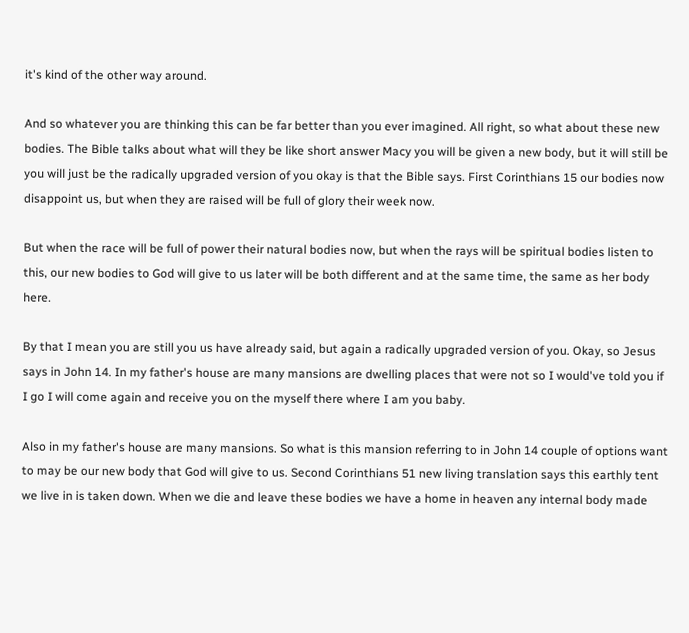it's kind of the other way around.

And so whatever you are thinking this can be far better than you ever imagined. All right, so what about these new bodies. The Bible talks about what will they be like short answer Macy you will be given a new body, but it will still be you will just be the radically upgraded version of you okay is that the Bible says. First Corinthians 15 our bodies now disappoint us, but when they are raised will be full of glory their week now.

But when the race will be full of power their natural bodies now, but when the rays will be spiritual bodies listen to this, our new bodies to God will give to us later will be both different and at the same time, the same as her body here.

By that I mean you are still you us have already said, but again a radically upgraded version of you. Okay, so Jesus says in John 14. In my father's house are many mansions are dwelling places that were not so I would've told you if I go I will come again and receive you on the myself there where I am you baby.

Also in my father's house are many mansions. So what is this mansion referring to in John 14 couple of options want to may be our new body that God will give to us. Second Corinthians 51 new living translation says this earthly tent we live in is taken down. When we die and leave these bodies we have a home in heaven any internal body made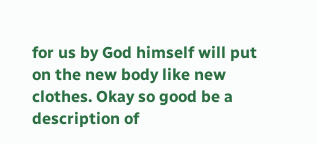for us by God himself will put on the new body like new clothes. Okay so good be a description of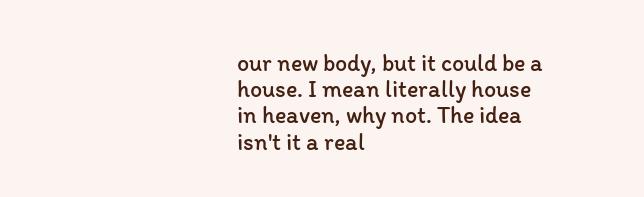our new body, but it could be a house. I mean literally house in heaven, why not. The idea isn't it a real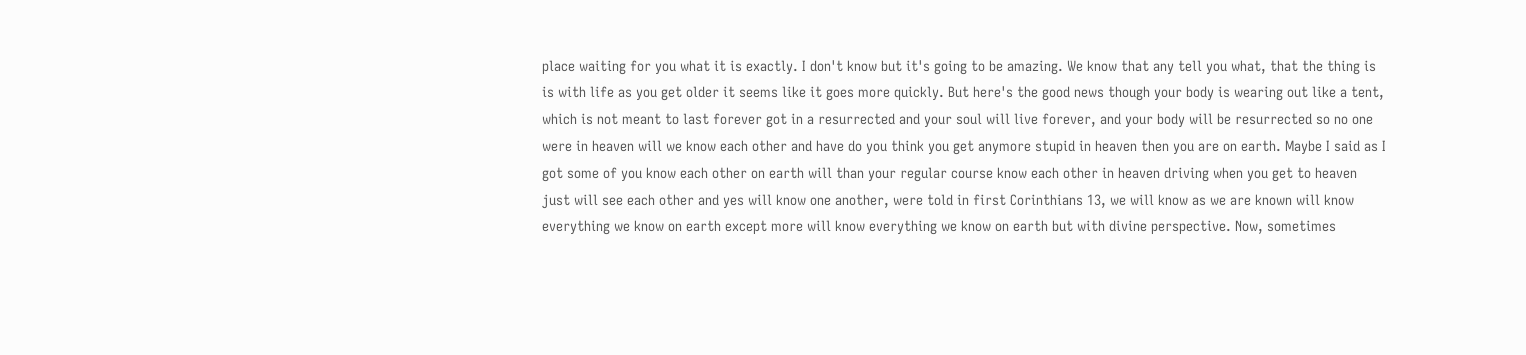place waiting for you what it is exactly. I don't know but it's going to be amazing. We know that any tell you what, that the thing is is with life as you get older it seems like it goes more quickly. But here's the good news though your body is wearing out like a tent, which is not meant to last forever got in a resurrected and your soul will live forever, and your body will be resurrected so no one were in heaven will we know each other and have do you think you get anymore stupid in heaven then you are on earth. Maybe I said as I got some of you know each other on earth will than your regular course know each other in heaven driving when you get to heaven just will see each other and yes will know one another, were told in first Corinthians 13, we will know as we are known will know everything we know on earth except more will know everything we know on earth but with divine perspective. Now, sometimes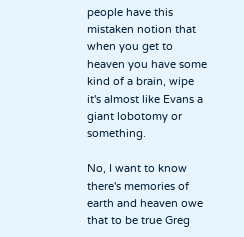people have this mistaken notion that when you get to heaven you have some kind of a brain, wipe it's almost like Evans a giant lobotomy or something.

No, I want to know there's memories of earth and heaven owe that to be true Greg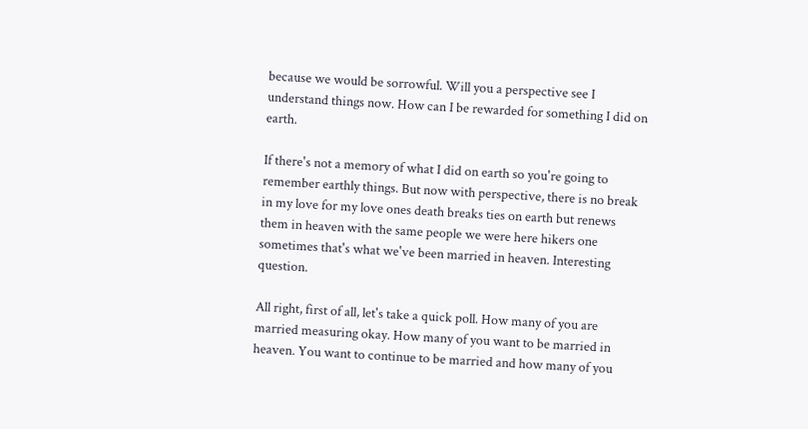because we would be sorrowful. Will you a perspective see I understand things now. How can I be rewarded for something I did on earth.

If there's not a memory of what I did on earth so you're going to remember earthly things. But now with perspective, there is no break in my love for my love ones death breaks ties on earth but renews them in heaven with the same people we were here hikers one sometimes that's what we've been married in heaven. Interesting question.

All right, first of all, let's take a quick poll. How many of you are married measuring okay. How many of you want to be married in heaven. You want to continue to be married and how many of you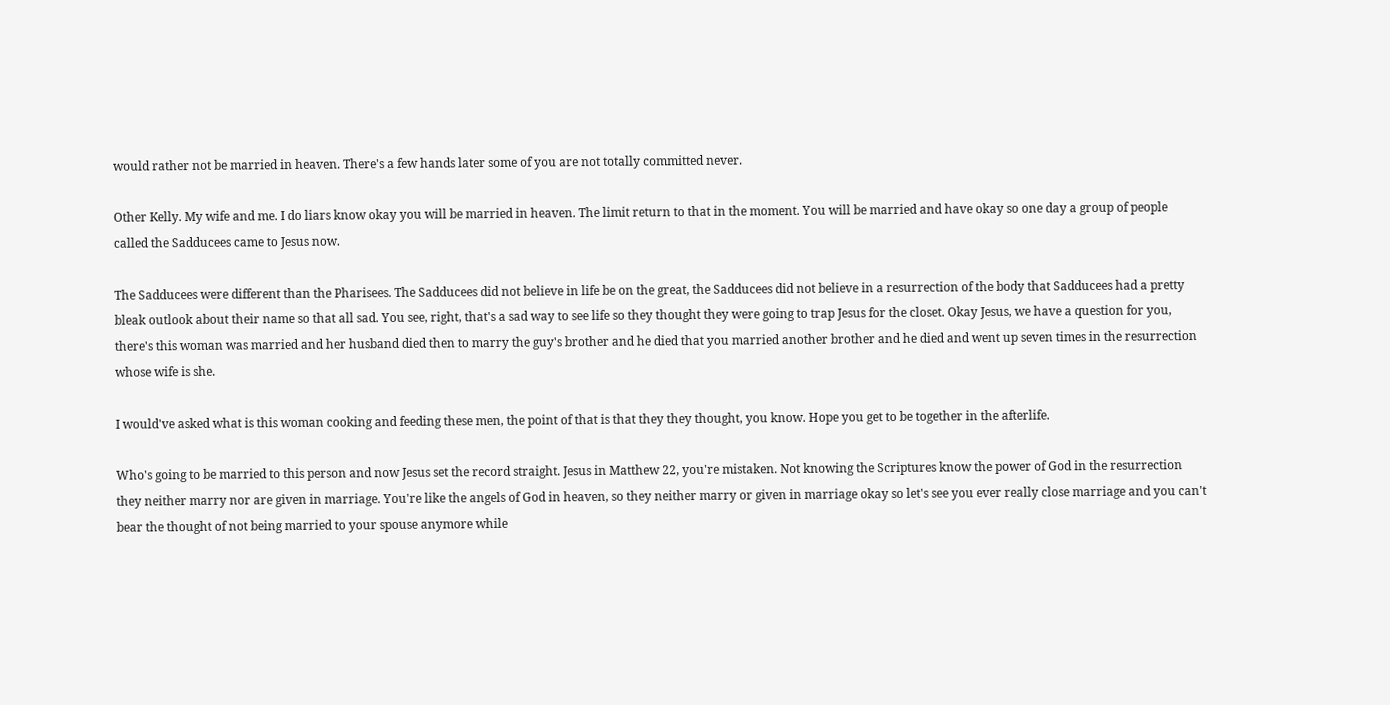would rather not be married in heaven. There's a few hands later some of you are not totally committed never.

Other Kelly. My wife and me. I do liars know okay you will be married in heaven. The limit return to that in the moment. You will be married and have okay so one day a group of people called the Sadducees came to Jesus now.

The Sadducees were different than the Pharisees. The Sadducees did not believe in life be on the great, the Sadducees did not believe in a resurrection of the body that Sadducees had a pretty bleak outlook about their name so that all sad. You see, right, that's a sad way to see life so they thought they were going to trap Jesus for the closet. Okay Jesus, we have a question for you, there's this woman was married and her husband died then to marry the guy's brother and he died that you married another brother and he died and went up seven times in the resurrection whose wife is she.

I would've asked what is this woman cooking and feeding these men, the point of that is that they they thought, you know. Hope you get to be together in the afterlife.

Who's going to be married to this person and now Jesus set the record straight. Jesus in Matthew 22, you're mistaken. Not knowing the Scriptures know the power of God in the resurrection they neither marry nor are given in marriage. You're like the angels of God in heaven, so they neither marry or given in marriage okay so let's see you ever really close marriage and you can't bear the thought of not being married to your spouse anymore while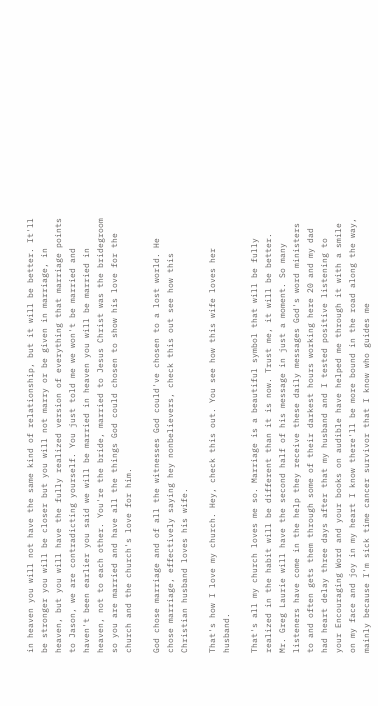in heaven you will not have the same kind of relationship, but it will be better. It'll be stronger you will be closer but you will not marry or be given in marriage, in heaven, but you will have the fully realized version of everything that marriage points to Jason, we are contradicting yourself. You just told me we won't be married and haven't been earlier you said we will be married in heaven you will be married in heaven, not to each other. You're the bride, married to Jesus Christ was the bridegroom so you are married and have all the things God could chosen to show his love for the church and the church's love for him.

God chose marriage and of all the witnesses God could've chosen to a lost world. He chose marriage, effectively saying hey nonbelievers, check this out see how this Christian husband loves his wife.

That's how I love my church. Hey, check this out. You see how this wife loves her husband.

That's all my church loves me so. Marriage is a beautiful symbol that will be fully realized in the habit will be different than it is now. Trust me, it will be better. Mr. Greg Laurie will have the second half of his message in just a moment. So many listeners have come in the help they receive these daily messages God's word ministers to and often gets them through some of their darkest hours working here 20 and my dad had heart delay three days after that my husband and I tested positive listening to your Encouraging Word and your books on audible have helped me through it with a smile on my face and joy in my heart I know there'll be more bound in the road along the way, mainly because I'm sick time cancer survivor that I know who guides me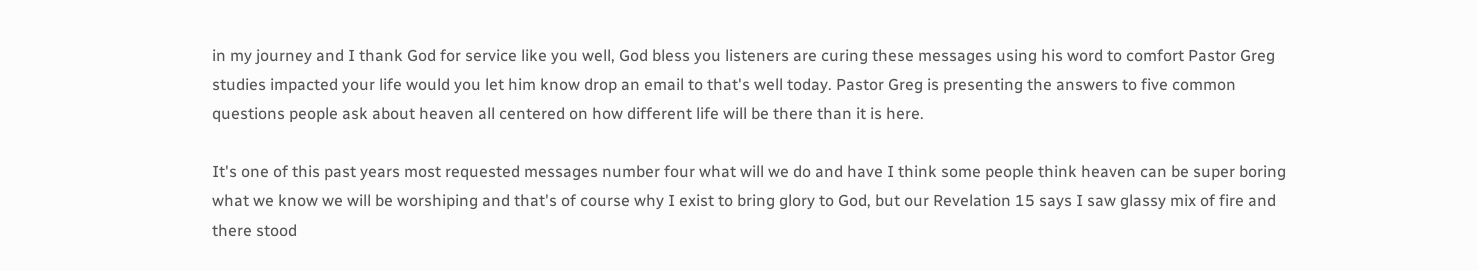in my journey and I thank God for service like you well, God bless you listeners are curing these messages using his word to comfort Pastor Greg studies impacted your life would you let him know drop an email to that's well today. Pastor Greg is presenting the answers to five common questions people ask about heaven all centered on how different life will be there than it is here.

It's one of this past years most requested messages number four what will we do and have I think some people think heaven can be super boring what we know we will be worshiping and that's of course why I exist to bring glory to God, but our Revelation 15 says I saw glassy mix of fire and there stood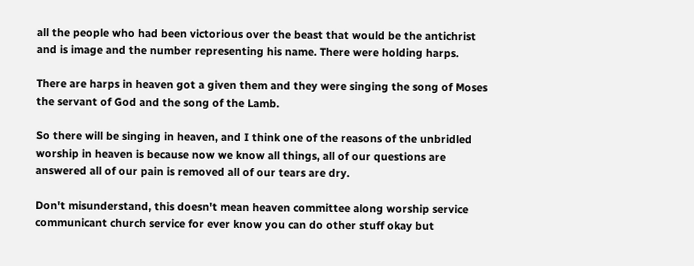all the people who had been victorious over the beast that would be the antichrist and is image and the number representing his name. There were holding harps.

There are harps in heaven got a given them and they were singing the song of Moses the servant of God and the song of the Lamb.

So there will be singing in heaven, and I think one of the reasons of the unbridled worship in heaven is because now we know all things, all of our questions are answered all of our pain is removed all of our tears are dry.

Don't misunderstand, this doesn't mean heaven committee along worship service communicant church service for ever know you can do other stuff okay but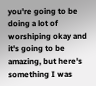you're going to be doing a lot of worshiping okay and it's going to be amazing, but here's something I was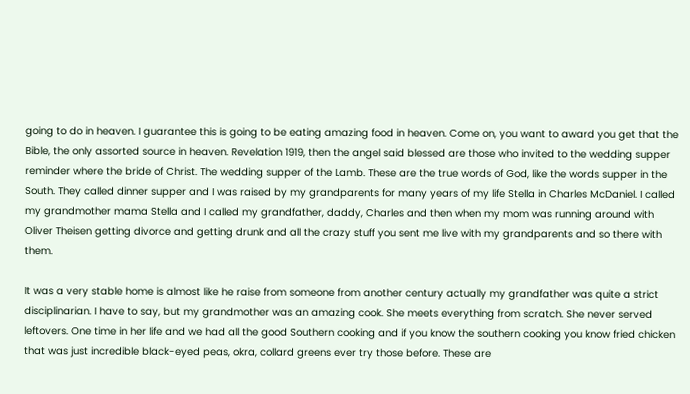going to do in heaven. I guarantee this is going to be eating amazing food in heaven. Come on, you want to award you get that the Bible, the only assorted source in heaven. Revelation 1919, then the angel said blessed are those who invited to the wedding supper reminder where the bride of Christ. The wedding supper of the Lamb. These are the true words of God, like the words supper in the South. They called dinner supper and I was raised by my grandparents for many years of my life Stella in Charles McDaniel. I called my grandmother mama Stella and I called my grandfather, daddy, Charles and then when my mom was running around with Oliver Theisen getting divorce and getting drunk and all the crazy stuff you sent me live with my grandparents and so there with them.

It was a very stable home is almost like he raise from someone from another century actually my grandfather was quite a strict disciplinarian. I have to say, but my grandmother was an amazing cook. She meets everything from scratch. She never served leftovers. One time in her life and we had all the good Southern cooking and if you know the southern cooking you know fried chicken that was just incredible black-eyed peas, okra, collard greens ever try those before. These are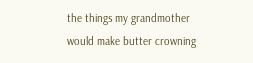the things my grandmother would make butter crowning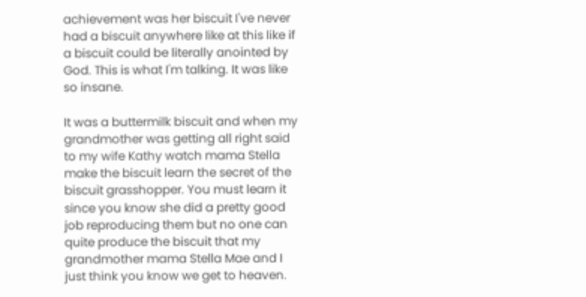achievement was her biscuit I've never had a biscuit anywhere like at this like if a biscuit could be literally anointed by God. This is what I'm talking. It was like so insane.

It was a buttermilk biscuit and when my grandmother was getting all right said to my wife Kathy watch mama Stella make the biscuit learn the secret of the biscuit grasshopper. You must learn it since you know she did a pretty good job reproducing them but no one can quite produce the biscuit that my grandmother mama Stella Mae and I just think you know we get to heaven.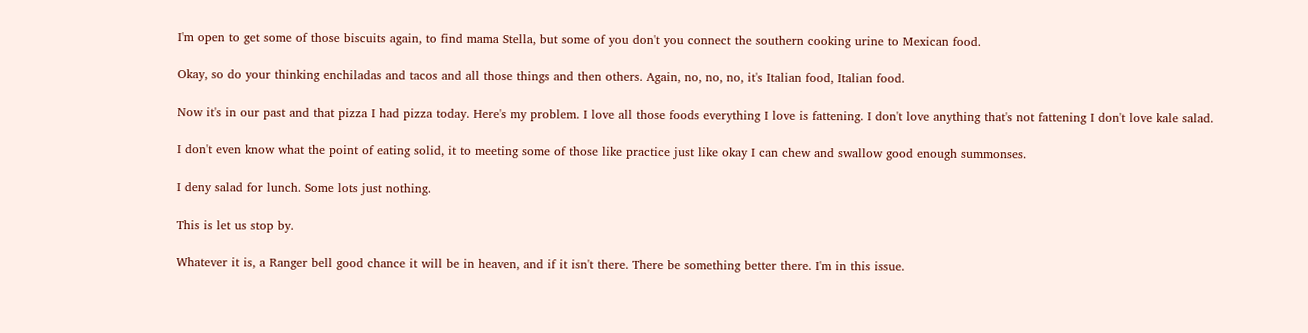I'm open to get some of those biscuits again, to find mama Stella, but some of you don't you connect the southern cooking urine to Mexican food.

Okay, so do your thinking enchiladas and tacos and all those things and then others. Again, no, no, no, it's Italian food, Italian food.

Now it's in our past and that pizza I had pizza today. Here's my problem. I love all those foods everything I love is fattening. I don't love anything that's not fattening I don't love kale salad.

I don't even know what the point of eating solid, it to meeting some of those like practice just like okay I can chew and swallow good enough summonses.

I deny salad for lunch. Some lots just nothing.

This is let us stop by.

Whatever it is, a Ranger bell good chance it will be in heaven, and if it isn't there. There be something better there. I'm in this issue.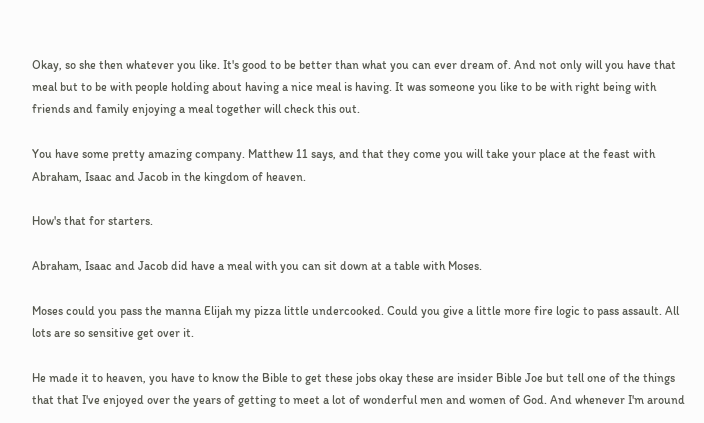Okay, so she then whatever you like. It's good to be better than what you can ever dream of. And not only will you have that meal but to be with people holding about having a nice meal is having. It was someone you like to be with right being with friends and family enjoying a meal together will check this out.

You have some pretty amazing company. Matthew 11 says, and that they come you will take your place at the feast with Abraham, Isaac and Jacob in the kingdom of heaven.

How's that for starters.

Abraham, Isaac and Jacob did have a meal with you can sit down at a table with Moses.

Moses could you pass the manna Elijah my pizza little undercooked. Could you give a little more fire logic to pass assault. All lots are so sensitive get over it.

He made it to heaven, you have to know the Bible to get these jobs okay these are insider Bible Joe but tell one of the things that that I've enjoyed over the years of getting to meet a lot of wonderful men and women of God. And whenever I'm around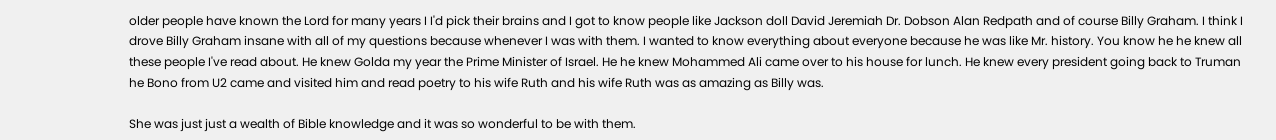older people have known the Lord for many years I I'd pick their brains and I got to know people like Jackson doll David Jeremiah Dr. Dobson Alan Redpath and of course Billy Graham. I think I drove Billy Graham insane with all of my questions because whenever I was with them. I wanted to know everything about everyone because he was like Mr. history. You know he he knew all these people I've read about. He knew Golda my year the Prime Minister of Israel. He he knew Mohammed Ali came over to his house for lunch. He knew every president going back to Truman he Bono from U2 came and visited him and read poetry to his wife Ruth and his wife Ruth was as amazing as Billy was.

She was just just a wealth of Bible knowledge and it was so wonderful to be with them.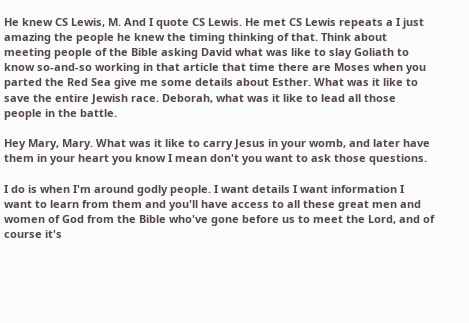He knew CS Lewis, M. And I quote CS Lewis. He met CS Lewis repeats a I just amazing the people he knew the timing thinking of that. Think about meeting people of the Bible asking David what was like to slay Goliath to know so-and-so working in that article that time there are Moses when you parted the Red Sea give me some details about Esther. What was it like to save the entire Jewish race. Deborah, what was it like to lead all those people in the battle.

Hey Mary, Mary. What was it like to carry Jesus in your womb, and later have them in your heart you know I mean don't you want to ask those questions.

I do is when I'm around godly people. I want details I want information I want to learn from them and you'll have access to all these great men and women of God from the Bible who've gone before us to meet the Lord, and of course it's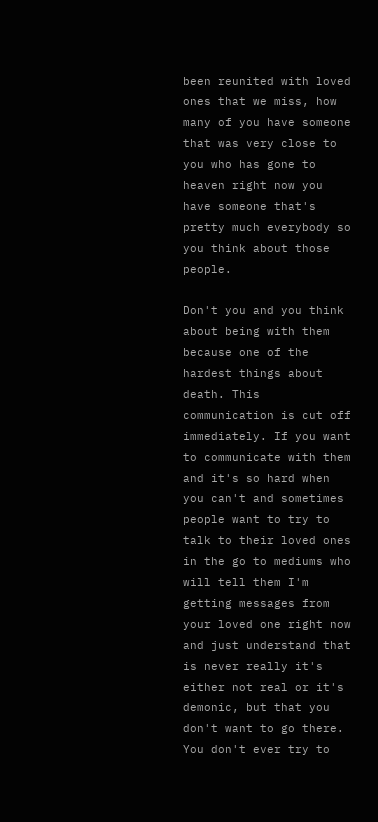been reunited with loved ones that we miss, how many of you have someone that was very close to you who has gone to heaven right now you have someone that's pretty much everybody so you think about those people.

Don't you and you think about being with them because one of the hardest things about death. This communication is cut off immediately. If you want to communicate with them and it's so hard when you can't and sometimes people want to try to talk to their loved ones in the go to mediums who will tell them I'm getting messages from your loved one right now and just understand that is never really it's either not real or it's demonic, but that you don't want to go there. You don't ever try to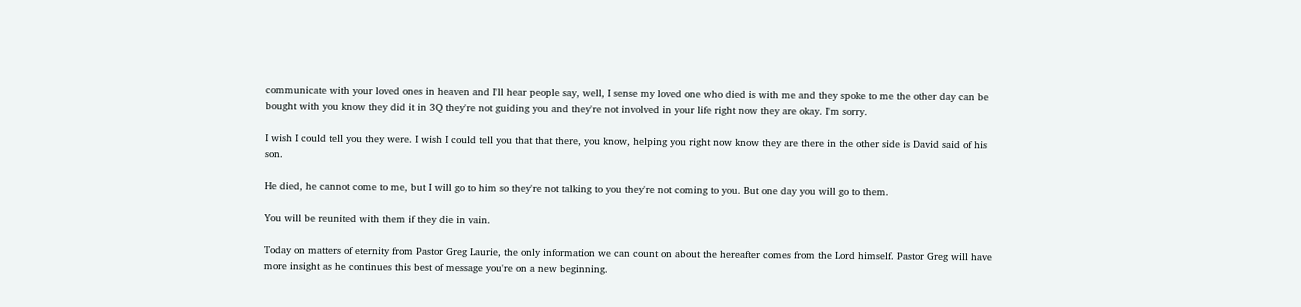communicate with your loved ones in heaven and I'll hear people say, well, I sense my loved one who died is with me and they spoke to me the other day can be bought with you know they did it in 3Q they're not guiding you and they're not involved in your life right now they are okay. I'm sorry.

I wish I could tell you they were. I wish I could tell you that that there, you know, helping you right now know they are there in the other side is David said of his son.

He died, he cannot come to me, but I will go to him so they're not talking to you they're not coming to you. But one day you will go to them.

You will be reunited with them if they die in vain.

Today on matters of eternity from Pastor Greg Laurie, the only information we can count on about the hereafter comes from the Lord himself. Pastor Greg will have more insight as he continues this best of message you're on a new beginning.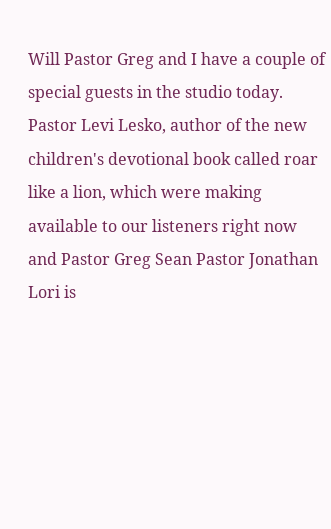Will Pastor Greg and I have a couple of special guests in the studio today. Pastor Levi Lesko, author of the new children's devotional book called roar like a lion, which were making available to our listeners right now and Pastor Greg Sean Pastor Jonathan Lori is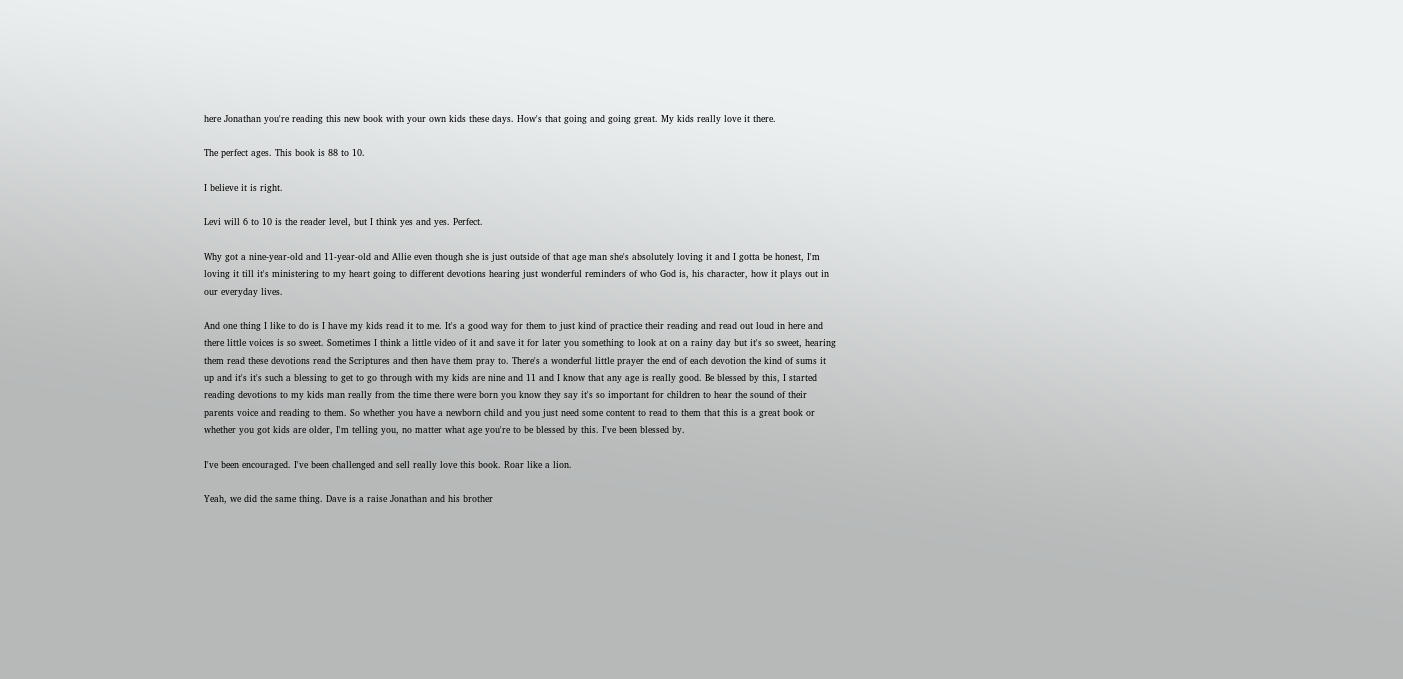here Jonathan you're reading this new book with your own kids these days. How's that going and going great. My kids really love it there.

The perfect ages. This book is 88 to 10.

I believe it is right.

Levi will 6 to 10 is the reader level, but I think yes and yes. Perfect.

Why got a nine-year-old and 11-year-old and Allie even though she is just outside of that age man she's absolutely loving it and I gotta be honest, I'm loving it till it's ministering to my heart going to different devotions hearing just wonderful reminders of who God is, his character, how it plays out in our everyday lives.

And one thing I like to do is I have my kids read it to me. It's a good way for them to just kind of practice their reading and read out loud in here and there little voices is so sweet. Sometimes I think a little video of it and save it for later you something to look at on a rainy day but it's so sweet, hearing them read these devotions read the Scriptures and then have them pray to. There's a wonderful little prayer the end of each devotion the kind of sums it up and it's it's such a blessing to get to go through with my kids are nine and 11 and I know that any age is really good. Be blessed by this, I started reading devotions to my kids man really from the time there were born you know they say it's so important for children to hear the sound of their parents voice and reading to them. So whether you have a newborn child and you just need some content to read to them that this is a great book or whether you got kids are older, I'm telling you, no matter what age you're to be blessed by this. I've been blessed by.

I've been encouraged. I've been challenged and sell really love this book. Roar like a lion.

Yeah, we did the same thing. Dave is a raise Jonathan and his brother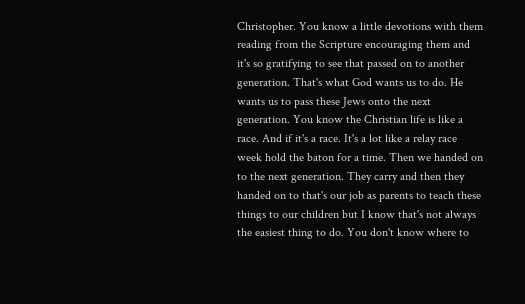Christopher. You know a little devotions with them reading from the Scripture encouraging them and it's so gratifying to see that passed on to another generation. That's what God wants us to do. He wants us to pass these Jews onto the next generation. You know the Christian life is like a race. And if it's a race. It's a lot like a relay race week hold the baton for a time. Then we handed on to the next generation. They carry and then they handed on to that's our job as parents to teach these things to our children but I know that's not always the easiest thing to do. You don't know where to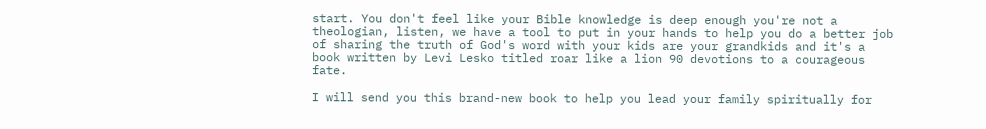start. You don't feel like your Bible knowledge is deep enough you're not a theologian, listen, we have a tool to put in your hands to help you do a better job of sharing the truth of God's word with your kids are your grandkids and it's a book written by Levi Lesko titled roar like a lion 90 devotions to a courageous fate.

I will send you this brand-new book to help you lead your family spiritually for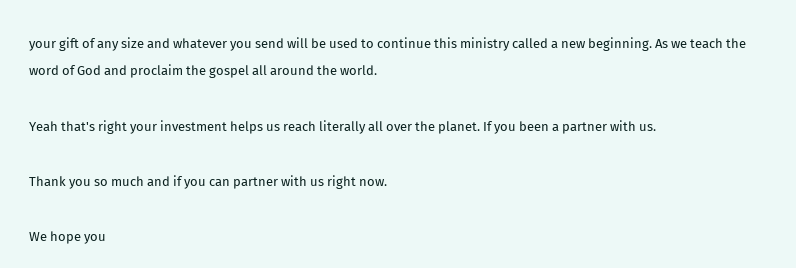your gift of any size and whatever you send will be used to continue this ministry called a new beginning. As we teach the word of God and proclaim the gospel all around the world.

Yeah that's right your investment helps us reach literally all over the planet. If you been a partner with us.

Thank you so much and if you can partner with us right now.

We hope you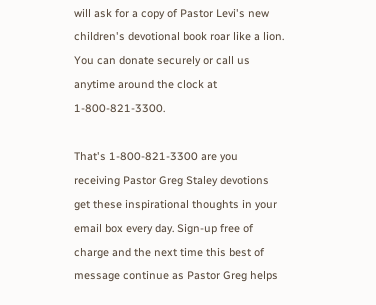will ask for a copy of Pastor Levi's new children's devotional book roar like a lion. You can donate securely or call us anytime around the clock at 1-800-821-3300.

That's 1-800-821-3300 are you receiving Pastor Greg Staley devotions get these inspirational thoughts in your email box every day. Sign-up free of charge and the next time this best of message continue as Pastor Greg helps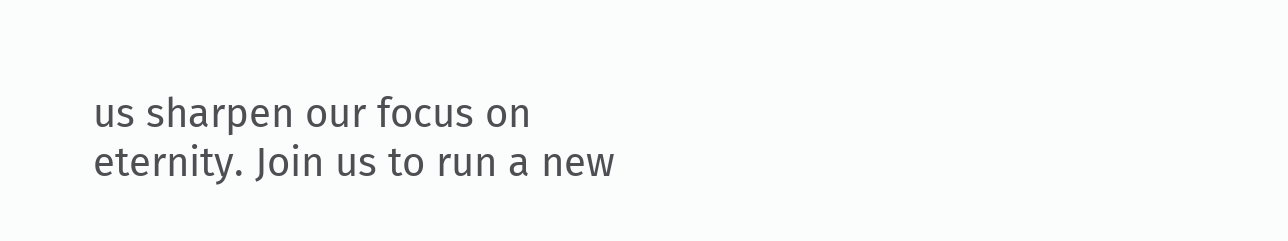us sharpen our focus on eternity. Join us to run a new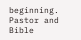beginning. Pastor and Bible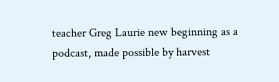teacher Greg Laurie new beginning as a podcast, made possible by harvest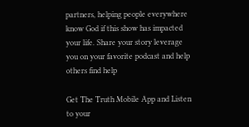partners, helping people everywhere know God if this show has impacted your life. Share your story leverage you on your favorite podcast and help others find help

Get The Truth Mobile App and Listen to your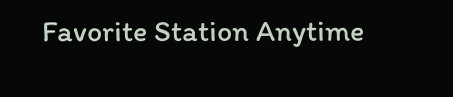Favorite Station Anytime